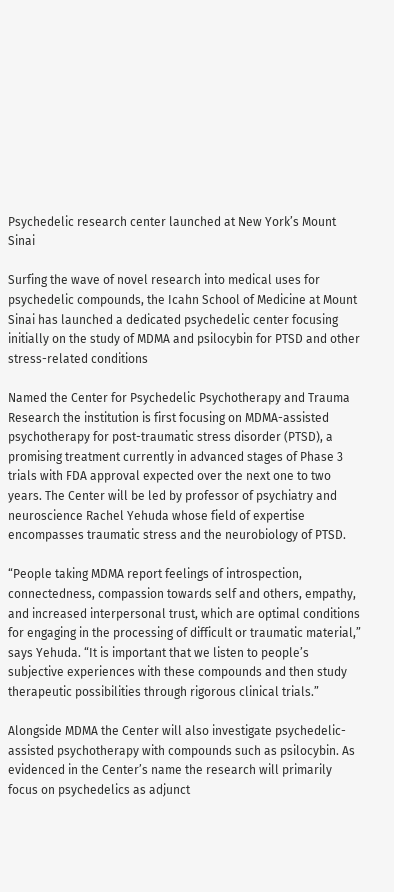Psychedelic research center launched at New York’s Mount Sinai

Surfing the wave of novel research into medical uses for psychedelic compounds, the Icahn School of Medicine at Mount Sinai has launched a dedicated psychedelic center focusing initially on the study of MDMA and psilocybin for PTSD and other stress-related conditions

Named the Center for Psychedelic Psychotherapy and Trauma Research the institution is first focusing on MDMA-assisted psychotherapy for post-traumatic stress disorder (PTSD), a promising treatment currently in advanced stages of Phase 3 trials with FDA approval expected over the next one to two years. The Center will be led by professor of psychiatry and neuroscience Rachel Yehuda whose field of expertise encompasses traumatic stress and the neurobiology of PTSD.

“People taking MDMA report feelings of introspection, connectedness, compassion towards self and others, empathy, and increased interpersonal trust, which are optimal conditions for engaging in the processing of difficult or traumatic material,” says Yehuda. “It is important that we listen to people’s subjective experiences with these compounds and then study therapeutic possibilities through rigorous clinical trials.”

Alongside MDMA the Center will also investigate psychedelic-assisted psychotherapy with compounds such as psilocybin. As evidenced in the Center’s name the research will primarily focus on psychedelics as adjunct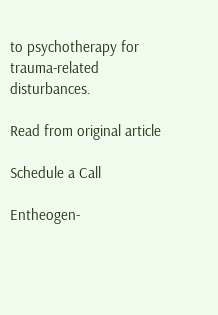to psychotherapy for trauma-related disturbances.

Read from original article

Schedule a Call

Entheogen-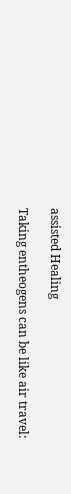assisted Healing

Taking entheogens can be like air travel: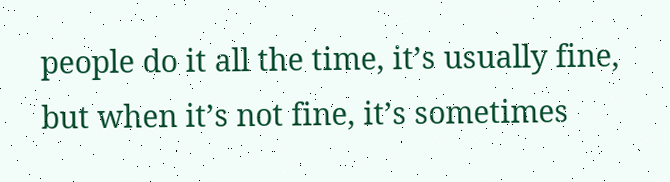people do it all the time, it’s usually fine, but when it’s not fine, it’s sometimes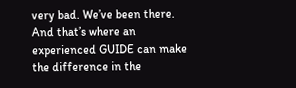very bad. We’ve been there. And that’s where an experienced GUIDE can make the difference in the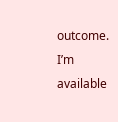outcome.
I’m available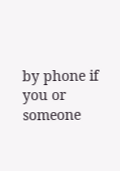by phone if you or someone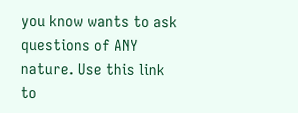you know wants to ask questions of ANY nature. Use this link to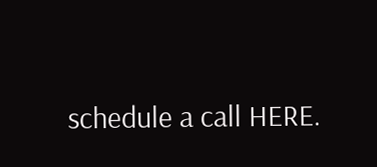schedule a call HERE.